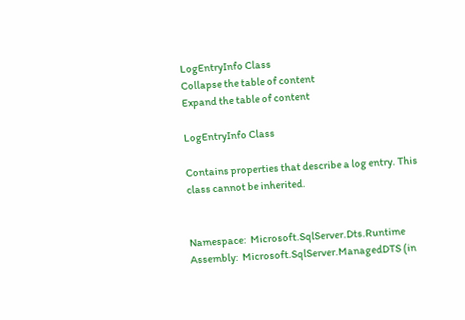LogEntryInfo Class
Collapse the table of content
Expand the table of content

LogEntryInfo Class

Contains properties that describe a log entry. This class cannot be inherited.


Namespace:  Microsoft.SqlServer.Dts.Runtime
Assembly:  Microsoft.SqlServer.ManagedDTS (in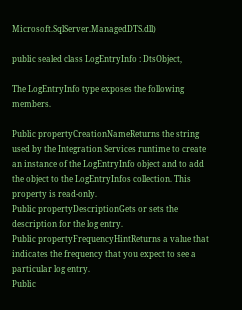Microsoft.SqlServer.ManagedDTS.dll)

public sealed class LogEntryInfo : DtsObject,

The LogEntryInfo type exposes the following members.

Public propertyCreationNameReturns the string used by the Integration Services runtime to create an instance of the LogEntryInfo object and to add the object to the LogEntryInfos collection. This property is read-only.
Public propertyDescriptionGets or sets the description for the log entry.
Public propertyFrequencyHintReturns a value that indicates the frequency that you expect to see a particular log entry.
Public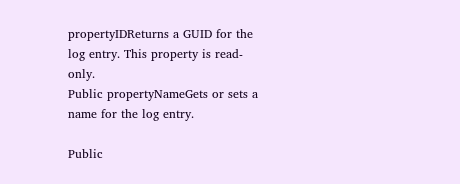propertyIDReturns a GUID for the log entry. This property is read-only.
Public propertyNameGets or sets a name for the log entry.

Public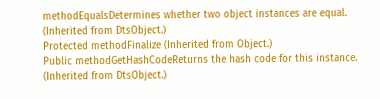methodEqualsDetermines whether two object instances are equal. (Inherited from DtsObject.)
Protected methodFinalize (Inherited from Object.)
Public methodGetHashCodeReturns the hash code for this instance. (Inherited from DtsObject.)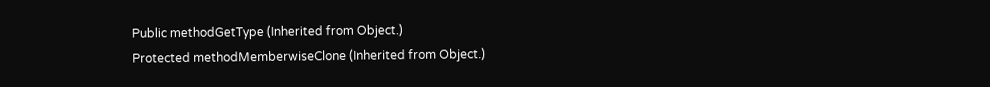Public methodGetType (Inherited from Object.)
Protected methodMemberwiseClone (Inherited from Object.)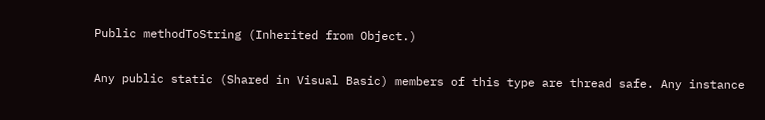Public methodToString (Inherited from Object.)

Any public static (Shared in Visual Basic) members of this type are thread safe. Any instance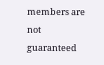members are not guaranteed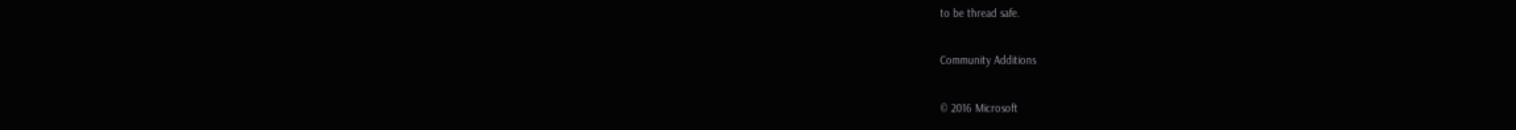to be thread safe.

Community Additions

© 2016 Microsoft